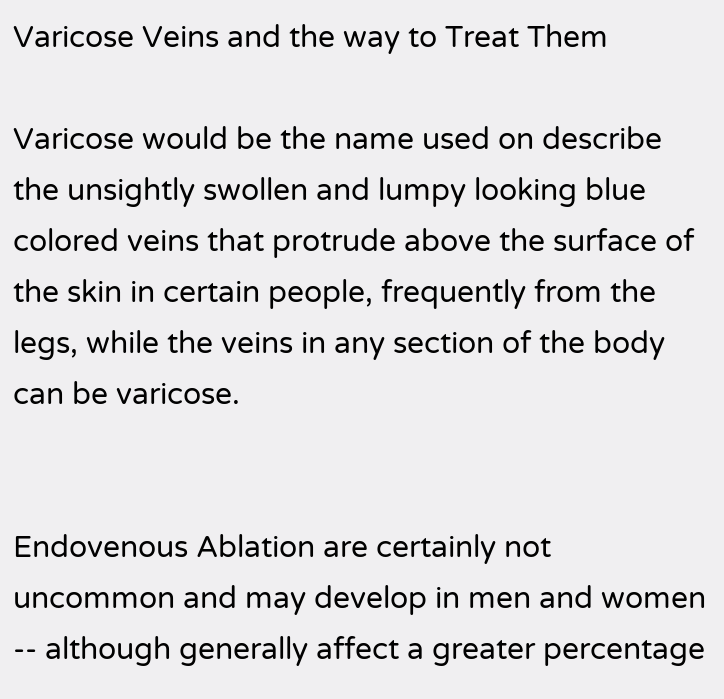Varicose Veins and the way to Treat Them

Varicose would be the name used on describe the unsightly swollen and lumpy looking blue colored veins that protrude above the surface of the skin in certain people, frequently from the legs, while the veins in any section of the body can be varicose.


Endovenous Ablation are certainly not uncommon and may develop in men and women -- although generally affect a greater percentage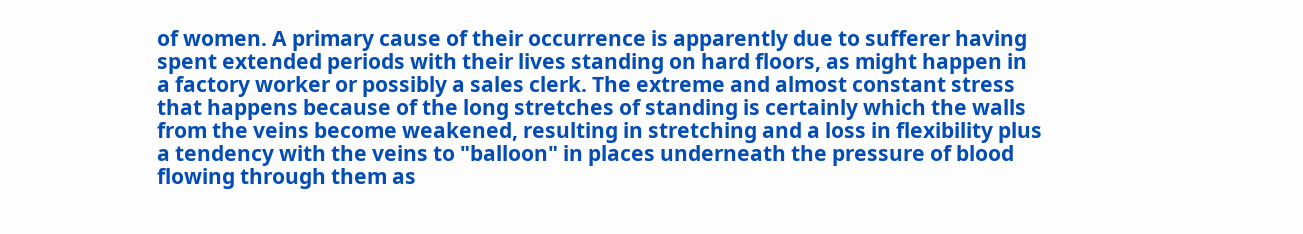of women. A primary cause of their occurrence is apparently due to sufferer having spent extended periods with their lives standing on hard floors, as might happen in a factory worker or possibly a sales clerk. The extreme and almost constant stress that happens because of the long stretches of standing is certainly which the walls from the veins become weakened, resulting in stretching and a loss in flexibility plus a tendency with the veins to "balloon" in places underneath the pressure of blood flowing through them as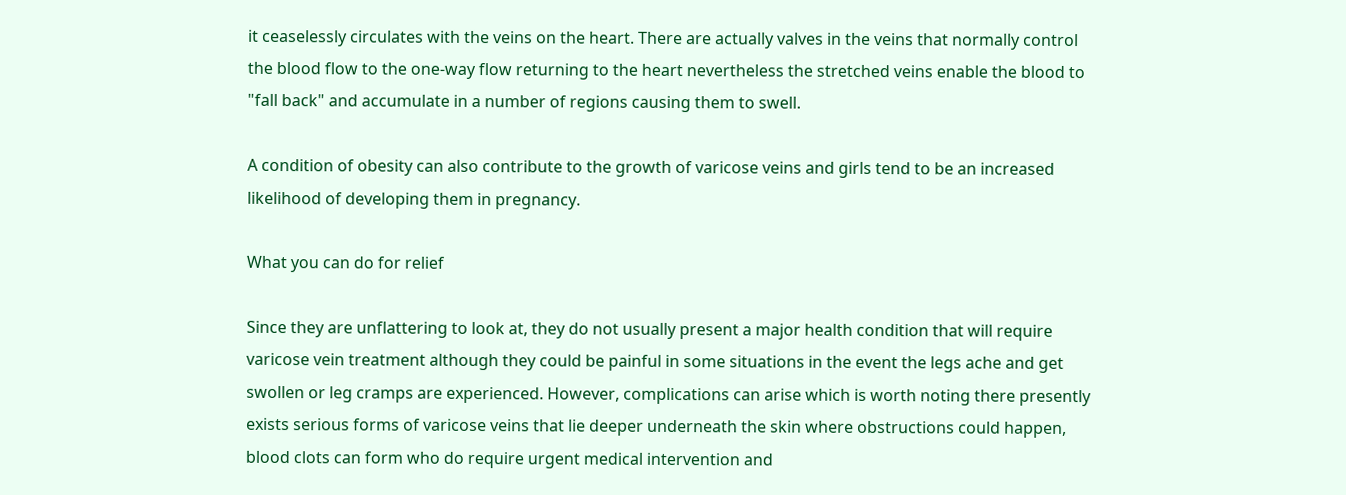it ceaselessly circulates with the veins on the heart. There are actually valves in the veins that normally control the blood flow to the one-way flow returning to the heart nevertheless the stretched veins enable the blood to "fall back" and accumulate in a number of regions causing them to swell.

A condition of obesity can also contribute to the growth of varicose veins and girls tend to be an increased likelihood of developing them in pregnancy.

What you can do for relief

Since they are unflattering to look at, they do not usually present a major health condition that will require varicose vein treatment although they could be painful in some situations in the event the legs ache and get swollen or leg cramps are experienced. However, complications can arise which is worth noting there presently exists serious forms of varicose veins that lie deeper underneath the skin where obstructions could happen, blood clots can form who do require urgent medical intervention and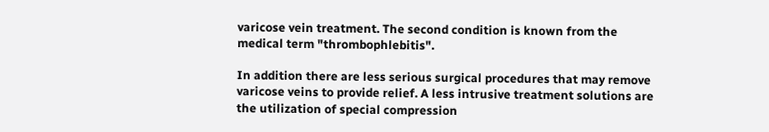varicose vein treatment. The second condition is known from the medical term "thrombophlebitis".

In addition there are less serious surgical procedures that may remove varicose veins to provide relief. A less intrusive treatment solutions are the utilization of special compression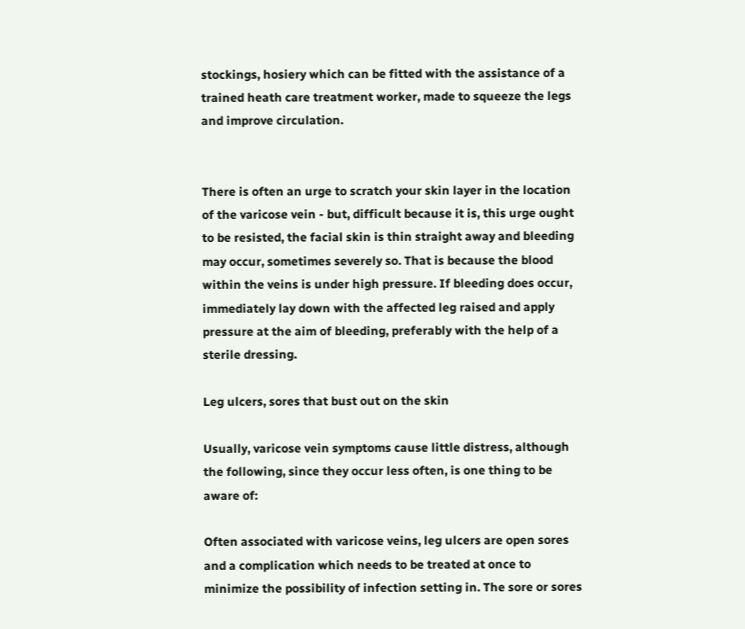stockings, hosiery which can be fitted with the assistance of a trained heath care treatment worker, made to squeeze the legs and improve circulation.


There is often an urge to scratch your skin layer in the location of the varicose vein - but, difficult because it is, this urge ought to be resisted, the facial skin is thin straight away and bleeding may occur, sometimes severely so. That is because the blood within the veins is under high pressure. If bleeding does occur, immediately lay down with the affected leg raised and apply pressure at the aim of bleeding, preferably with the help of a sterile dressing.

Leg ulcers, sores that bust out on the skin

Usually, varicose vein symptoms cause little distress, although the following, since they occur less often, is one thing to be aware of:

Often associated with varicose veins, leg ulcers are open sores and a complication which needs to be treated at once to minimize the possibility of infection setting in. The sore or sores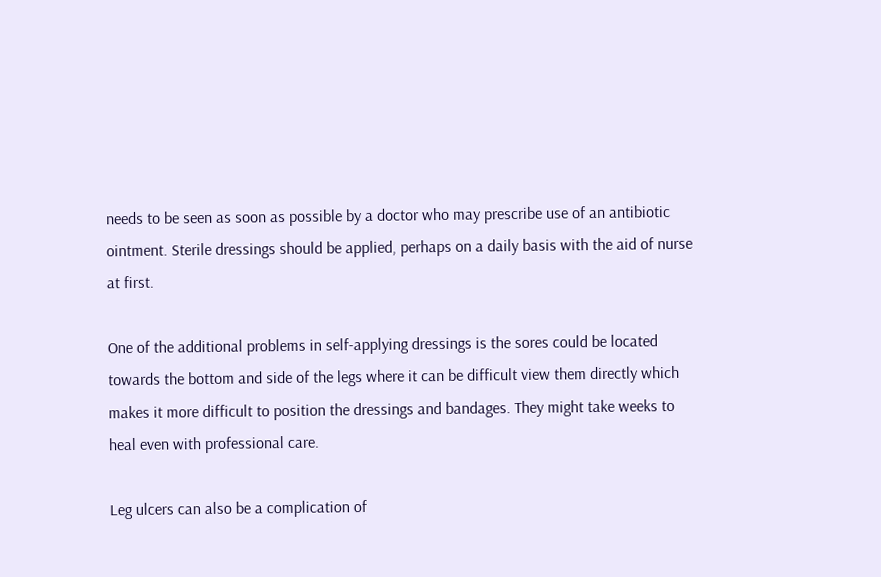needs to be seen as soon as possible by a doctor who may prescribe use of an antibiotic ointment. Sterile dressings should be applied, perhaps on a daily basis with the aid of nurse at first.

One of the additional problems in self-applying dressings is the sores could be located towards the bottom and side of the legs where it can be difficult view them directly which makes it more difficult to position the dressings and bandages. They might take weeks to heal even with professional care.

Leg ulcers can also be a complication of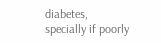diabetes, specially if poorly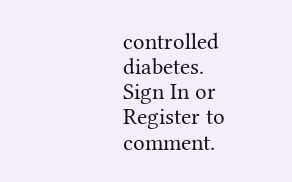controlled diabetes.
Sign In or Register to comment.